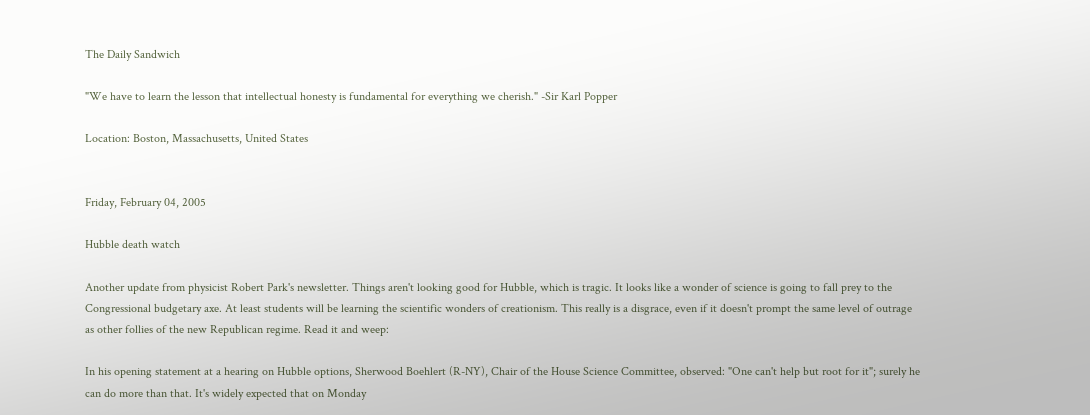The Daily Sandwich

"We have to learn the lesson that intellectual honesty is fundamental for everything we cherish." -Sir Karl Popper

Location: Boston, Massachusetts, United States


Friday, February 04, 2005

Hubble death watch

Another update from physicist Robert Park's newsletter. Things aren't looking good for Hubble, which is tragic. It looks like a wonder of science is going to fall prey to the Congressional budgetary axe. At least students will be learning the scientific wonders of creationism. This really is a disgrace, even if it doesn't prompt the same level of outrage as other follies of the new Republican regime. Read it and weep:

In his opening statement at a hearing on Hubble options, Sherwood Boehlert (R-NY), Chair of the House Science Committee, observed: "One can't help but root for it"; surely he can do more than that. It's widely expected that on Monday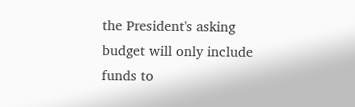the President's asking budget will only include funds to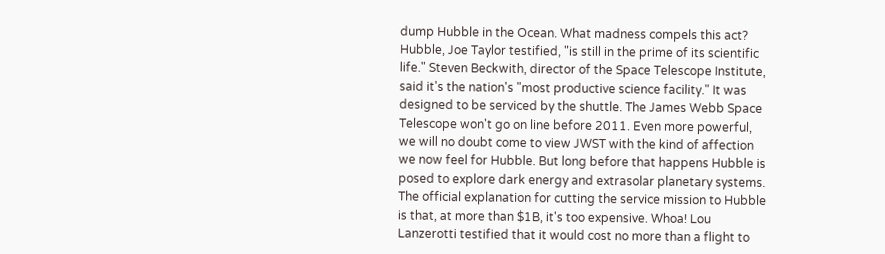dump Hubble in the Ocean. What madness compels this act? Hubble, Joe Taylor testified, "is still in the prime of its scientific life." Steven Beckwith, director of the Space Telescope Institute, said it's the nation's "most productive science facility." It was designed to be serviced by the shuttle. The James Webb Space Telescope won't go on line before 2011. Even more powerful, we will no doubt come to view JWST with the kind of affection we now feel for Hubble. But long before that happens Hubble is posed to explore dark energy and extrasolar planetary systems. The official explanation for cutting the service mission to Hubble is that, at more than $1B, it's too expensive. Whoa! Lou Lanzerotti testified that it would cost no more than a flight to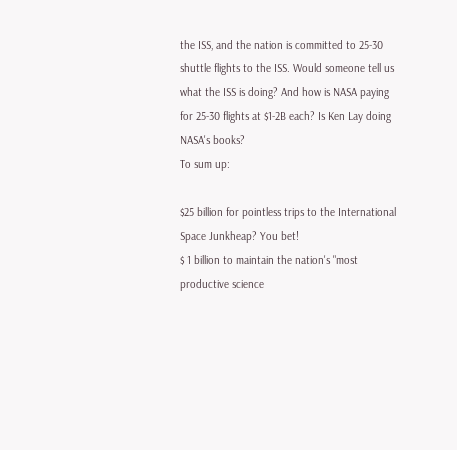the ISS, and the nation is committed to 25-30 shuttle flights to the ISS. Would someone tell us what the ISS is doing? And how is NASA paying for 25-30 flights at $1-2B each? Is Ken Lay doing NASA's books?
To sum up:

$25 billion for pointless trips to the International Space Junkheap? You bet!
$ 1 billion to maintain the nation's "most productive science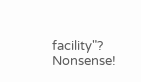facility"? Nonsense!